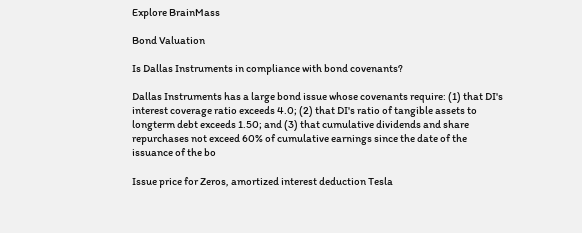Explore BrainMass

Bond Valuation

Is Dallas Instruments in compliance with bond covenants?

Dallas Instruments has a large bond issue whose covenants require: (1) that DI's interest coverage ratio exceeds 4.0; (2) that DI's ratio of tangible assets to longterm debt exceeds 1.50; and (3) that cumulative dividends and share repurchases not exceed 60% of cumulative earnings since the date of the issuance of the bo

Issue price for Zeros, amortized interest deduction Tesla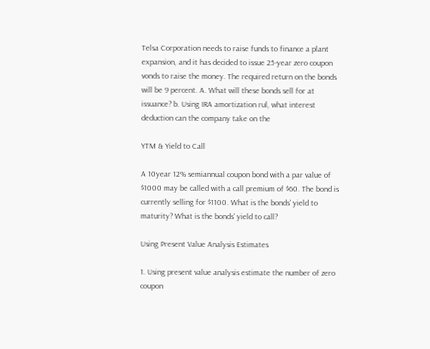Telsa Corporation needs to raise funds to finance a plant expansion, and it has decided to issue 25-year zero coupon vonds to raise the money. The required return on the bonds will be 9 percent. A. What will these bonds sell for at issuance? b. Using IRA amortization rul, what interest deduction can the company take on the

YTM & Yield to Call

A 10year 12% semiannual coupon bond with a par value of $1000 may be called with a call premium of $60. The bond is currently selling for $1100. What is the bonds' yield to maturity? What is the bonds' yield to call?

Using Present Value Analysis Estimates

1. Using present value analysis estimate the number of zero coupon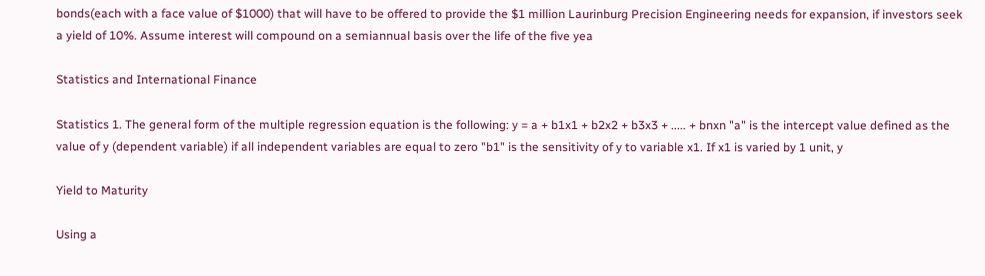bonds(each with a face value of $1000) that will have to be offered to provide the $1 million Laurinburg Precision Engineering needs for expansion, if investors seek a yield of 10%. Assume interest will compound on a semiannual basis over the life of the five yea

Statistics and International Finance

Statistics 1. The general form of the multiple regression equation is the following: y = a + b1x1 + b2x2 + b3x3 + ..... + bnxn "a" is the intercept value defined as the value of y (dependent variable) if all independent variables are equal to zero "b1" is the sensitivity of y to variable x1. If x1 is varied by 1 unit, y

Yield to Maturity

Using a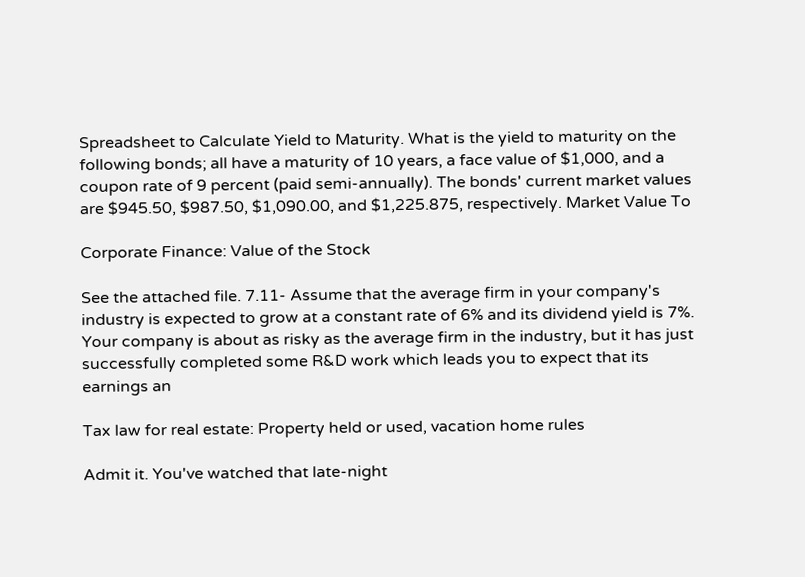Spreadsheet to Calculate Yield to Maturity. What is the yield to maturity on the following bonds; all have a maturity of 10 years, a face value of $1,000, and a coupon rate of 9 percent (paid semi-annually). The bonds' current market values are $945.50, $987.50, $1,090.00, and $1,225.875, respectively. Market Value To

Corporate Finance: Value of the Stock

See the attached file. 7.11- Assume that the average firm in your company's industry is expected to grow at a constant rate of 6% and its dividend yield is 7%. Your company is about as risky as the average firm in the industry, but it has just successfully completed some R&D work which leads you to expect that its earnings an

Tax law for real estate: Property held or used, vacation home rules

Admit it. You've watched that late-night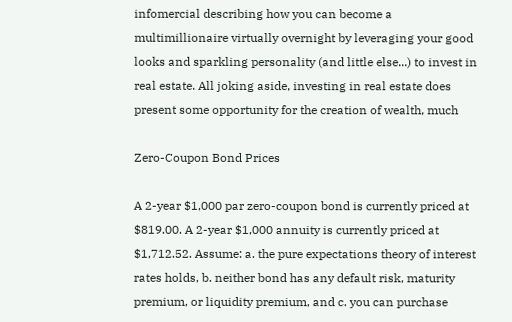infomercial describing how you can become a multimillionaire virtually overnight by leveraging your good looks and sparkling personality (and little else...) to invest in real estate. All joking aside, investing in real estate does present some opportunity for the creation of wealth, much

Zero-Coupon Bond Prices

A 2-year $1,000 par zero-coupon bond is currently priced at $819.00. A 2-year $1,000 annuity is currently priced at $1,712.52. Assume: a. the pure expectations theory of interest rates holds, b. neither bond has any default risk, maturity premium, or liquidity premium, and c. you can purchase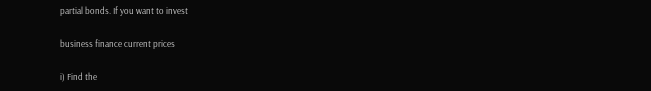partial bonds. If you want to invest

business finance current prices

i) Find the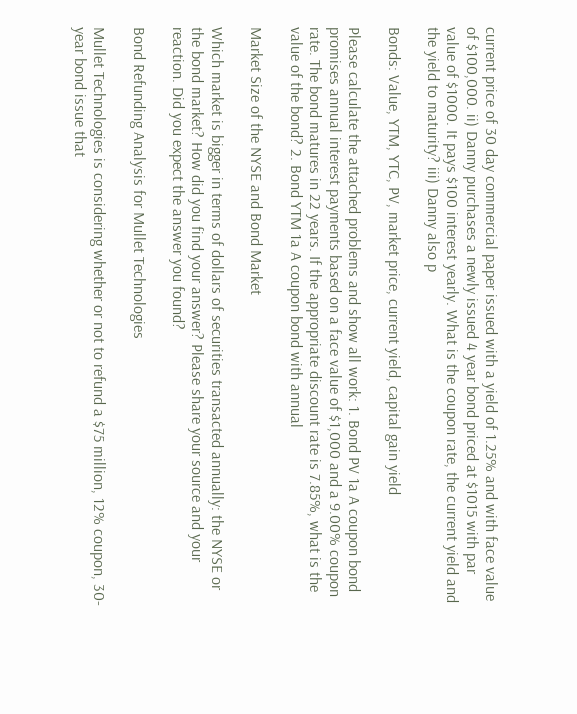current price of 30 day commercial paper issued with a yield of 1.25% and with face value of $100,000. ii) Danny purchases a newly issued 4 year bond priced at $1015 with par value of $1000. It pays $100 interest yearly. What is the coupon rate, the current yield and the yield to maturity? iii) Danny also p

Bonds: Value, YTM, YTC, PV, market price, current yield, capital gain yield

Please calculate the attached problems and show all work: 1. Bond PV 1a A coupon bond promises annual interest payments based on a face value of $1,000 and a 9.00% coupon rate. The bond matures in 22 years. If the appropriate discount rate is 7.85%, what is the value of the bond? 2. Bond YTM 1a A coupon bond with annual

Market Size of the NYSE and Bond Market

Which market is bigger in terms of dollars of securities transacted annually: the NYSE or the bond market? How did you find your answer? Please share your source and your reaction. Did you expect the answer you found?

Bond Refunding Analysis for Mullet Technologies

Mullet Technologies is considering whether or not to refund a $75 million, 12% coupon, 30-year bond issue that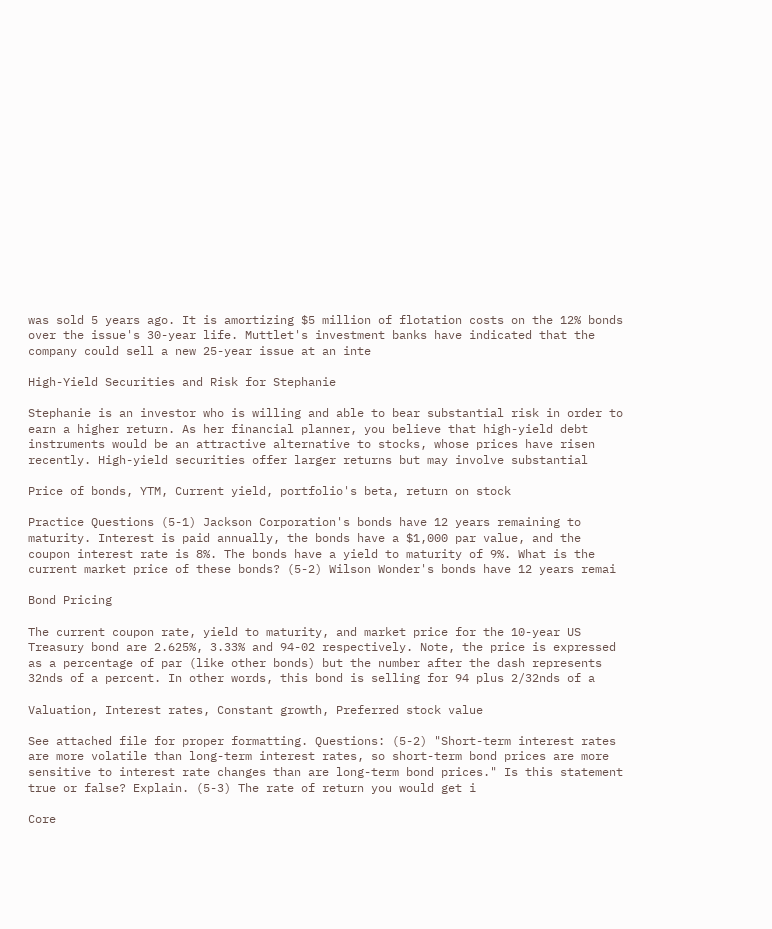was sold 5 years ago. It is amortizing $5 million of flotation costs on the 12% bonds over the issue's 30-year life. Muttlet's investment banks have indicated that the company could sell a new 25-year issue at an inte

High-Yield Securities and Risk for Stephanie

Stephanie is an investor who is willing and able to bear substantial risk in order to earn a higher return. As her financial planner, you believe that high-yield debt instruments would be an attractive alternative to stocks, whose prices have risen recently. High-yield securities offer larger returns but may involve substantial

Price of bonds, YTM, Current yield, portfolio's beta, return on stock

Practice Questions (5-1) Jackson Corporation's bonds have 12 years remaining to maturity. Interest is paid annually, the bonds have a $1,000 par value, and the coupon interest rate is 8%. The bonds have a yield to maturity of 9%. What is the current market price of these bonds? (5-2) Wilson Wonder's bonds have 12 years remai

Bond Pricing

The current coupon rate, yield to maturity, and market price for the 10-year US Treasury bond are 2.625%, 3.33% and 94-02 respectively. Note, the price is expressed as a percentage of par (like other bonds) but the number after the dash represents 32nds of a percent. In other words, this bond is selling for 94 plus 2/32nds of a

Valuation, Interest rates, Constant growth, Preferred stock value

See attached file for proper formatting. Questions: (5-2) "Short-term interest rates are more volatile than long-term interest rates, so short-term bond prices are more sensitive to interest rate changes than are long-term bond prices." Is this statement true or false? Explain. (5-3) The rate of return you would get i

Core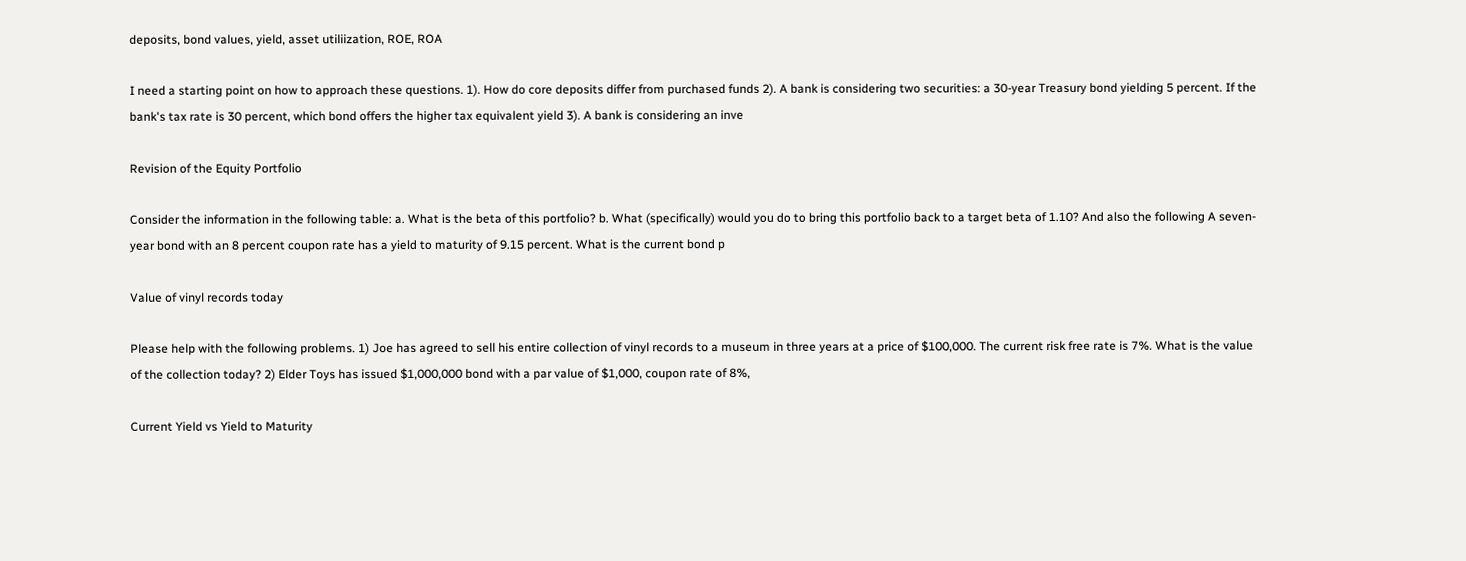deposits, bond values, yield, asset utiliization, ROE, ROA

I need a starting point on how to approach these questions. 1). How do core deposits differ from purchased funds 2). A bank is considering two securities: a 30-year Treasury bond yielding 5 percent. If the bank's tax rate is 30 percent, which bond offers the higher tax equivalent yield 3). A bank is considering an inve

Revision of the Equity Portfolio

Consider the information in the following table: a. What is the beta of this portfolio? b. What (specifically) would you do to bring this portfolio back to a target beta of 1.10? And also the following A seven-year bond with an 8 percent coupon rate has a yield to maturity of 9.15 percent. What is the current bond p

Value of vinyl records today

Please help with the following problems. 1) Joe has agreed to sell his entire collection of vinyl records to a museum in three years at a price of $100,000. The current risk free rate is 7%. What is the value of the collection today? 2) Elder Toys has issued $1,000,000 bond with a par value of $1,000, coupon rate of 8%,

Current Yield vs Yield to Maturity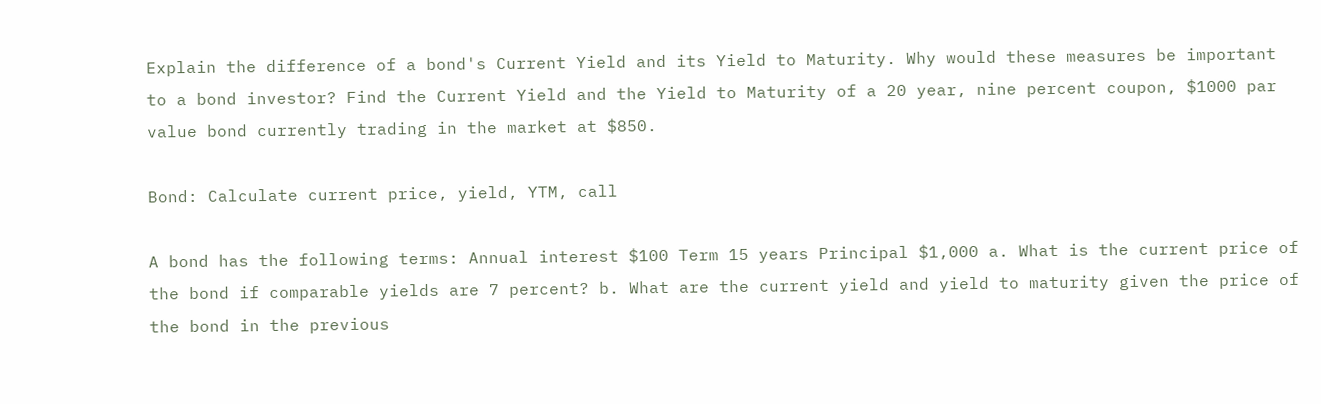Explain the difference of a bond's Current Yield and its Yield to Maturity. Why would these measures be important to a bond investor? Find the Current Yield and the Yield to Maturity of a 20 year, nine percent coupon, $1000 par value bond currently trading in the market at $850.

Bond: Calculate current price, yield, YTM, call

A bond has the following terms: Annual interest $100 Term 15 years Principal $1,000 a. What is the current price of the bond if comparable yields are 7 percent? b. What are the current yield and yield to maturity given the price of the bond in the previous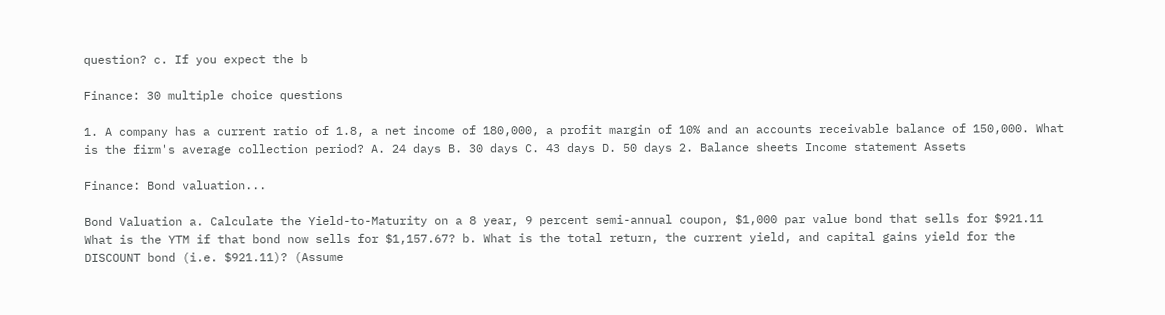question? c. If you expect the b

Finance: 30 multiple choice questions

1. A company has a current ratio of 1.8, a net income of 180,000, a profit margin of 10% and an accounts receivable balance of 150,000. What is the firm's average collection period? A. 24 days B. 30 days C. 43 days D. 50 days 2. Balance sheets Income statement Assets

Finance: Bond valuation...

Bond Valuation a. Calculate the Yield-to-Maturity on a 8 year, 9 percent semi-annual coupon, $1,000 par value bond that sells for $921.11 What is the YTM if that bond now sells for $1,157.67? b. What is the total return, the current yield, and capital gains yield for the DISCOUNT bond (i.e. $921.11)? (Assume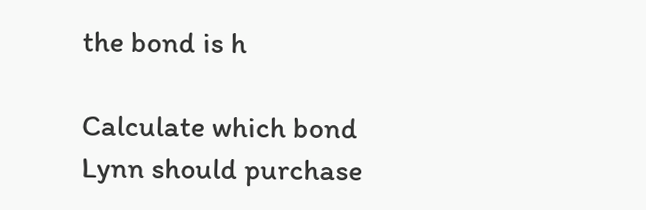the bond is h

Calculate which bond Lynn should purchase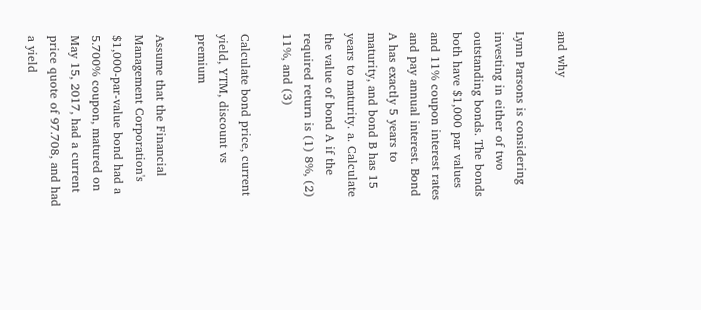and why

Lynn Parsons is considering investing in either of two outstanding bonds. The bonds both have $1,000 par values and 11% coupon interest rates and pay annual interest. Bond A has exactly 5 years to maturity, and bond B has 15 years to maturity. a. Calculate the value of bond A if the required return is (1) 8%, (2) 11%, and (3)

Calculate bond price, current yield, YTM, discount vs premium

Assume that the Financial Management Corporation's $1,000-par-value bond had a 5.700% coupon, matured on May 15, 2017, had a current price quote of 97.708, and had a yield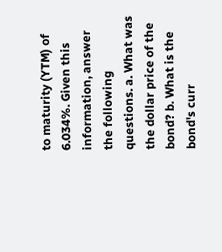to maturity (YTM) of 6.034%. Given this information, answer the following questions. a. What was the dollar price of the bond? b. What is the bond's curr